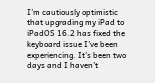I’m cautiously optimistic that upgrading my iPad to iPadOS 16.2 has fixed the keyboard issue I’ve been experiencing. It’s been two days and I haven’t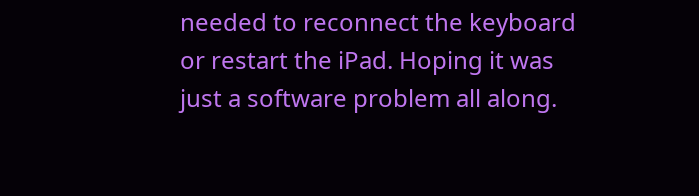needed to reconnect the keyboard or restart the iPad. Hoping it was just a software problem all along.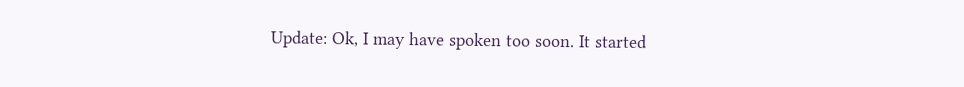Update: Ok, I may have spoken too soon. It started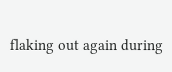flaking out again during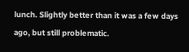lunch. Slightly better than it was a few days ago, but still problematic.